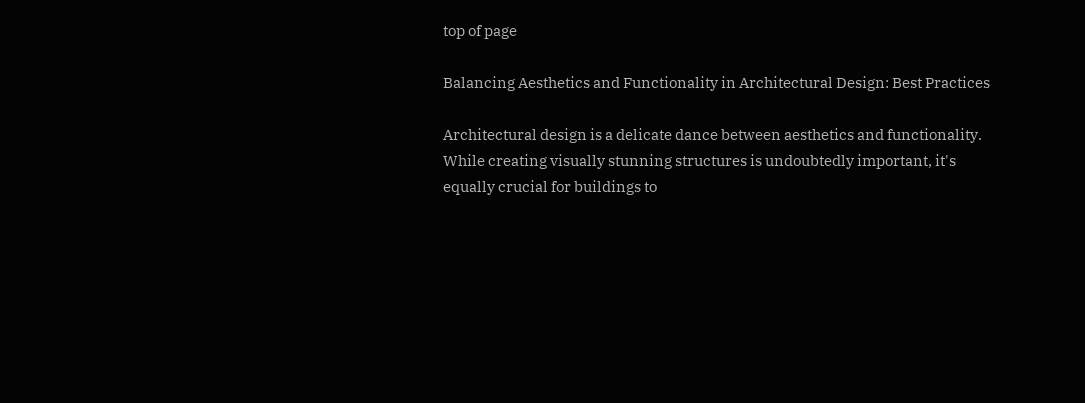top of page

Balancing Aesthetics and Functionality in Architectural Design: Best Practices

Architectural design is a delicate dance between aesthetics and functionality. While creating visually stunning structures is undoubtedly important, it's equally crucial for buildings to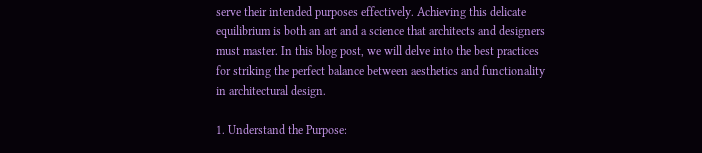serve their intended purposes effectively. Achieving this delicate equilibrium is both an art and a science that architects and designers must master. In this blog post, we will delve into the best practices for striking the perfect balance between aesthetics and functionality in architectural design.

1. Understand the Purpose: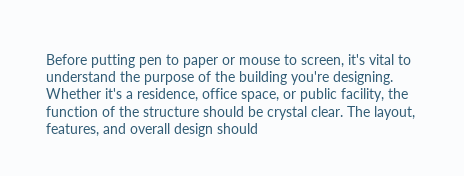Before putting pen to paper or mouse to screen, it's vital to understand the purpose of the building you're designing. Whether it's a residence, office space, or public facility, the function of the structure should be crystal clear. The layout, features, and overall design should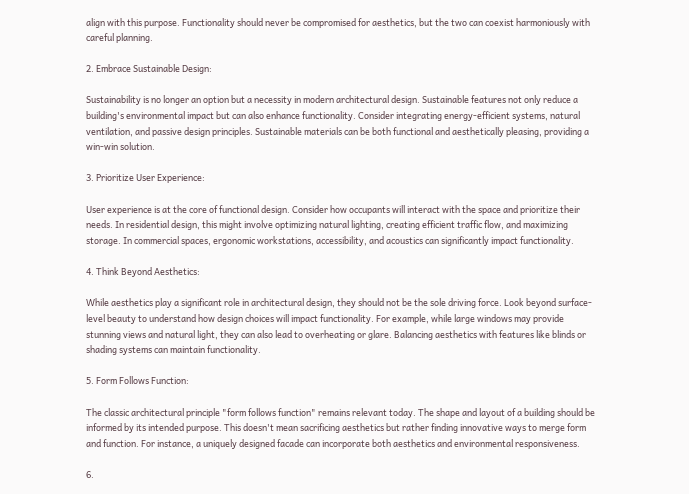align with this purpose. Functionality should never be compromised for aesthetics, but the two can coexist harmoniously with careful planning.

2. Embrace Sustainable Design:

Sustainability is no longer an option but a necessity in modern architectural design. Sustainable features not only reduce a building's environmental impact but can also enhance functionality. Consider integrating energy-efficient systems, natural ventilation, and passive design principles. Sustainable materials can be both functional and aesthetically pleasing, providing a win-win solution.

3. Prioritize User Experience:

User experience is at the core of functional design. Consider how occupants will interact with the space and prioritize their needs. In residential design, this might involve optimizing natural lighting, creating efficient traffic flow, and maximizing storage. In commercial spaces, ergonomic workstations, accessibility, and acoustics can significantly impact functionality.

4. Think Beyond Aesthetics:

While aesthetics play a significant role in architectural design, they should not be the sole driving force. Look beyond surface-level beauty to understand how design choices will impact functionality. For example, while large windows may provide stunning views and natural light, they can also lead to overheating or glare. Balancing aesthetics with features like blinds or shading systems can maintain functionality.

5. Form Follows Function:

The classic architectural principle "form follows function" remains relevant today. The shape and layout of a building should be informed by its intended purpose. This doesn't mean sacrificing aesthetics but rather finding innovative ways to merge form and function. For instance, a uniquely designed facade can incorporate both aesthetics and environmental responsiveness.

6.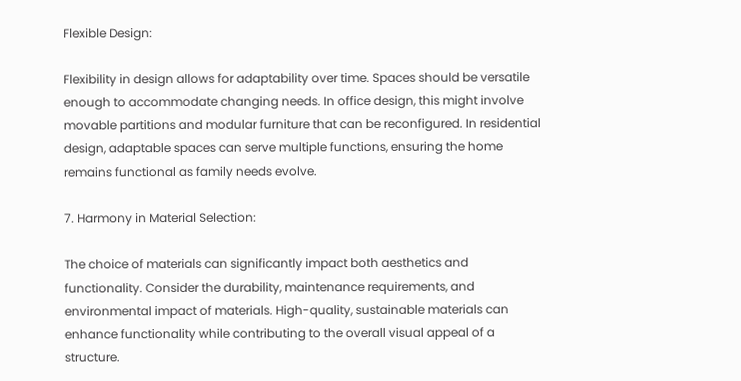Flexible Design:

Flexibility in design allows for adaptability over time. Spaces should be versatile enough to accommodate changing needs. In office design, this might involve movable partitions and modular furniture that can be reconfigured. In residential design, adaptable spaces can serve multiple functions, ensuring the home remains functional as family needs evolve.

7. Harmony in Material Selection:

The choice of materials can significantly impact both aesthetics and functionality. Consider the durability, maintenance requirements, and environmental impact of materials. High-quality, sustainable materials can enhance functionality while contributing to the overall visual appeal of a structure.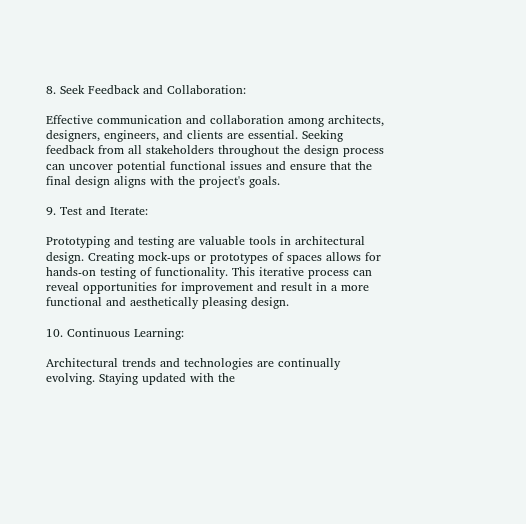8. Seek Feedback and Collaboration:

Effective communication and collaboration among architects, designers, engineers, and clients are essential. Seeking feedback from all stakeholders throughout the design process can uncover potential functional issues and ensure that the final design aligns with the project's goals.

9. Test and Iterate:

Prototyping and testing are valuable tools in architectural design. Creating mock-ups or prototypes of spaces allows for hands-on testing of functionality. This iterative process can reveal opportunities for improvement and result in a more functional and aesthetically pleasing design.

10. Continuous Learning:

Architectural trends and technologies are continually evolving. Staying updated with the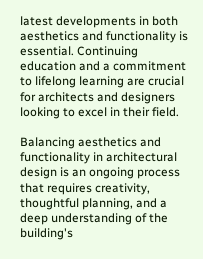latest developments in both aesthetics and functionality is essential. Continuing education and a commitment to lifelong learning are crucial for architects and designers looking to excel in their field.

Balancing aesthetics and functionality in architectural design is an ongoing process that requires creativity, thoughtful planning, and a deep understanding of the building's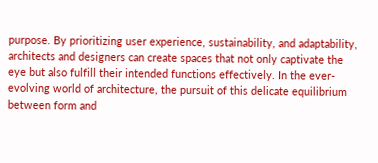purpose. By prioritizing user experience, sustainability, and adaptability, architects and designers can create spaces that not only captivate the eye but also fulfill their intended functions effectively. In the ever-evolving world of architecture, the pursuit of this delicate equilibrium between form and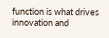function is what drives innovation and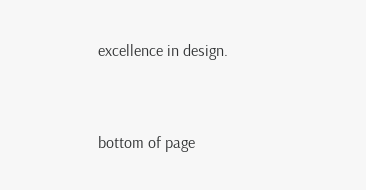excellence in design.


bottom of page